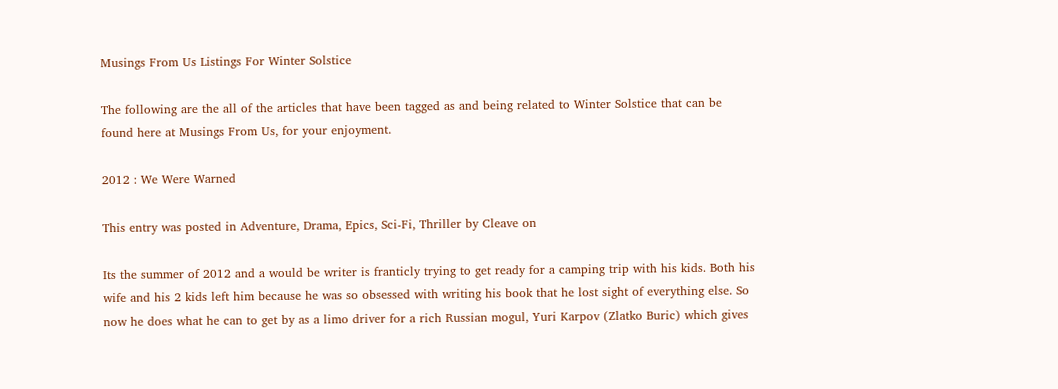Musings From Us Listings For Winter Solstice

The following are the all of the articles that have been tagged as and being related to Winter Solstice that can be found here at Musings From Us, for your enjoyment.

2012 : We Were Warned

This entry was posted in Adventure, Drama, Epics, Sci-Fi, Thriller by Cleave on

Its the summer of 2012 and a would be writer is franticly trying to get ready for a camping trip with his kids. Both his wife and his 2 kids left him because he was so obsessed with writing his book that he lost sight of everything else. So now he does what he can to get by as a limo driver for a rich Russian mogul, Yuri Karpov (Zlatko Buric) which gives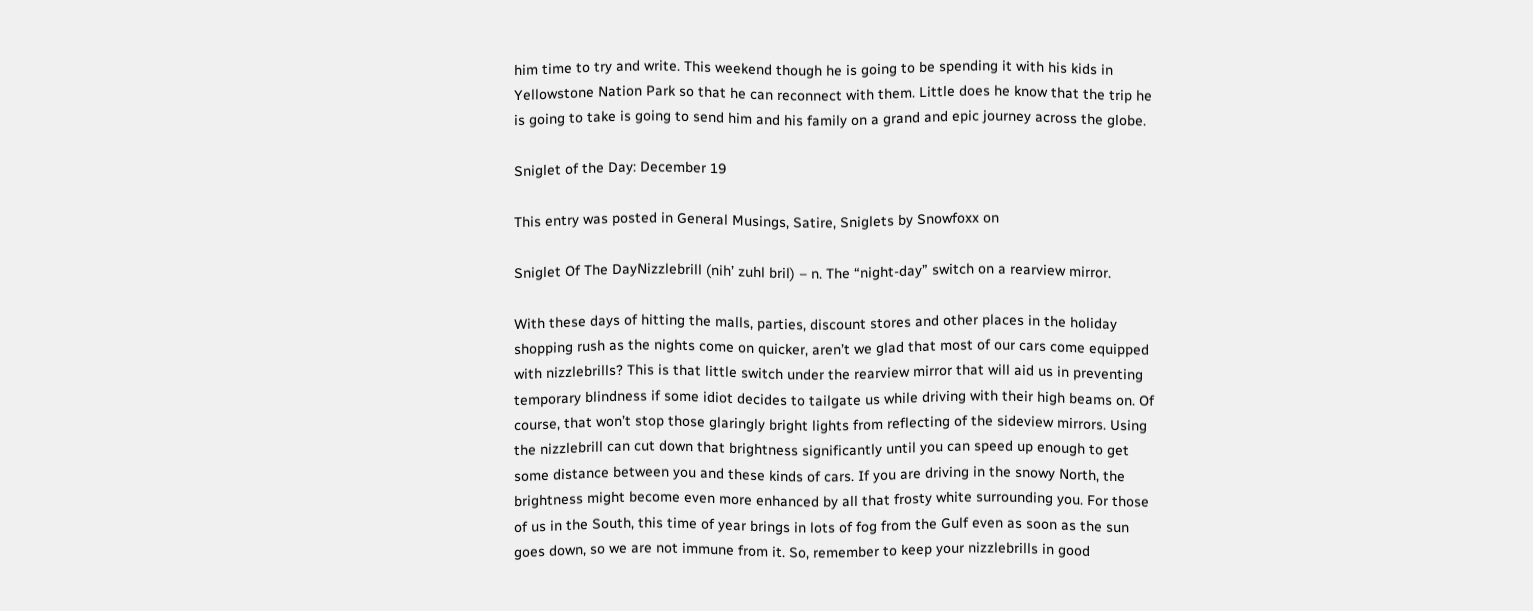him time to try and write. This weekend though he is going to be spending it with his kids in Yellowstone Nation Park so that he can reconnect with them. Little does he know that the trip he is going to take is going to send him and his family on a grand and epic journey across the globe.

Sniglet of the Day: December 19

This entry was posted in General Musings, Satire, Sniglets by Snowfoxx on

Sniglet Of The DayNizzlebrill (nih’ zuhl bril) – n. The “night-day” switch on a rearview mirror.

With these days of hitting the malls, parties, discount stores and other places in the holiday shopping rush as the nights come on quicker, aren’t we glad that most of our cars come equipped with nizzlebrills? This is that little switch under the rearview mirror that will aid us in preventing temporary blindness if some idiot decides to tailgate us while driving with their high beams on. Of course, that won’t stop those glaringly bright lights from reflecting of the sideview mirrors. Using the nizzlebrill can cut down that brightness significantly until you can speed up enough to get some distance between you and these kinds of cars. If you are driving in the snowy North, the brightness might become even more enhanced by all that frosty white surrounding you. For those of us in the South, this time of year brings in lots of fog from the Gulf even as soon as the sun goes down, so we are not immune from it. So, remember to keep your nizzlebrills in good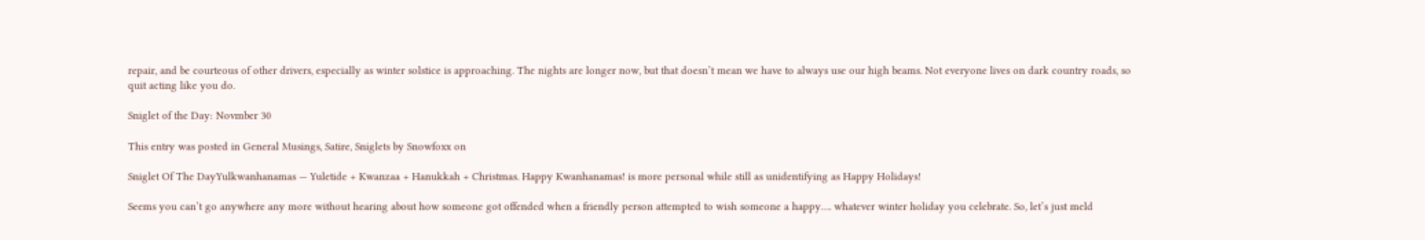repair, and be courteous of other drivers, especially as winter solstice is approaching. The nights are longer now, but that doesn’t mean we have to always use our high beams. Not everyone lives on dark country roads, so quit acting like you do.

Sniglet of the Day: Novmber 30

This entry was posted in General Musings, Satire, Sniglets by Snowfoxx on

Sniglet Of The DayYulkwanhanamas — Yuletide + Kwanzaa + Hanukkah + Christmas. Happy Kwanhanamas! is more personal while still as unidentifying as Happy Holidays!

Seems you can’t go anywhere any more without hearing about how someone got offended when a friendly person attempted to wish someone a happy…. whatever winter holiday you celebrate. So, let’s just meld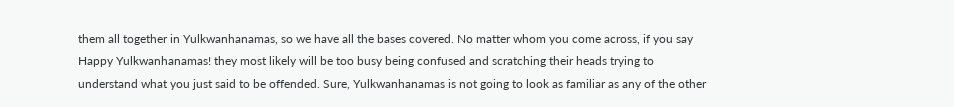them all together in Yulkwanhanamas, so we have all the bases covered. No matter whom you come across, if you say Happy Yulkwanhanamas! they most likely will be too busy being confused and scratching their heads trying to understand what you just said to be offended. Sure, Yulkwanhanamas is not going to look as familiar as any of the other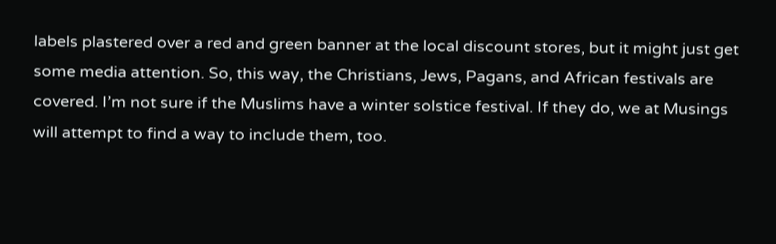labels plastered over a red and green banner at the local discount stores, but it might just get some media attention. So, this way, the Christians, Jews, Pagans, and African festivals are covered. I’m not sure if the Muslims have a winter solstice festival. If they do, we at Musings will attempt to find a way to include them, too.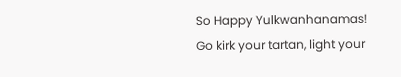So Happy Yulkwanhanamas! Go kirk your tartan, light your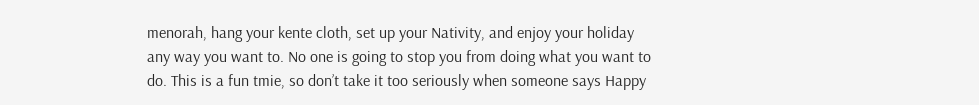menorah, hang your kente cloth, set up your Nativity, and enjoy your holiday any way you want to. No one is going to stop you from doing what you want to do. This is a fun tmie, so don’t take it too seriously when someone says Happy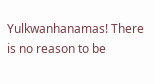Yulkwanhanamas! There is no reason to be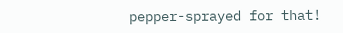pepper-sprayed for that!